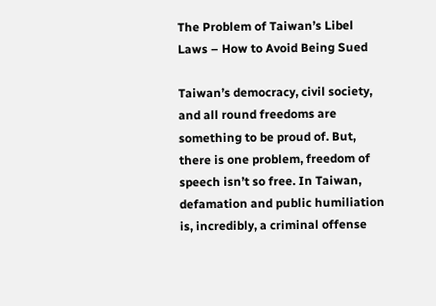The Problem of Taiwan’s Libel Laws – How to Avoid Being Sued

Taiwan’s democracy, civil society, and all round freedoms are something to be proud of. But, there is one problem, freedom of speech isn’t so free. In Taiwan, defamation and public humiliation is, incredibly, a criminal offense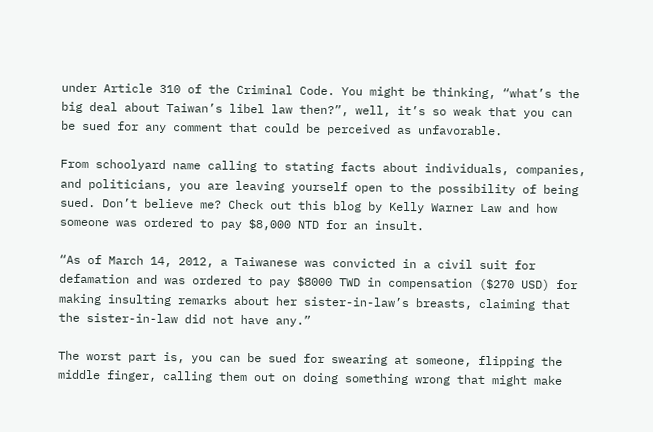under Article 310 of the Criminal Code. You might be thinking, “what’s the big deal about Taiwan’s libel law then?”, well, it’s so weak that you can be sued for any comment that could be perceived as unfavorable.

From schoolyard name calling to stating facts about individuals, companies, and politicians, you are leaving yourself open to the possibility of being sued. Don’t believe me? Check out this blog by Kelly Warner Law and how someone was ordered to pay $8,000 NTD for an insult.

“As of March 14, 2012, a Taiwanese was convicted in a civil suit for defamation and was ordered to pay $8000 TWD in compensation ($270 USD) for making insulting remarks about her sister-in-law’s breasts, claiming that the sister-in-law did not have any.”

The worst part is, you can be sued for swearing at someone, flipping the middle finger, calling them out on doing something wrong that might make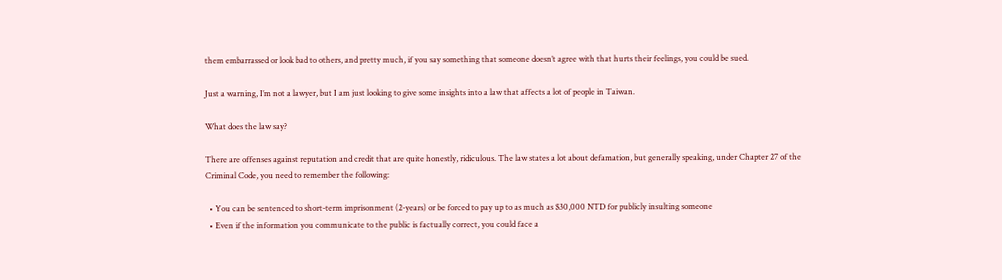them embarrassed or look bad to others, and pretty much, if you say something that someone doesn’t agree with that hurts their feelings, you could be sued.

Just a warning, I’m not a lawyer, but I am just looking to give some insights into a law that affects a lot of people in Taiwan.

What does the law say?

There are offenses against reputation and credit that are quite honestly, ridiculous. The law states a lot about defamation, but generally speaking, under Chapter 27 of the Criminal Code, you need to remember the following:

  • You can be sentenced to short-term imprisonment (2-years) or be forced to pay up to as much as $30,000 NTD for publicly insulting someone
  • Even if the information you communicate to the public is factually correct, you could face a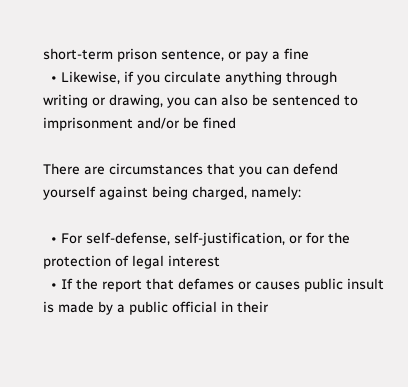short-term prison sentence, or pay a fine
  • Likewise, if you circulate anything through writing or drawing, you can also be sentenced to imprisonment and/or be fined

There are circumstances that you can defend yourself against being charged, namely:

  • For self-defense, self-justification, or for the protection of legal interest
  • If the report that defames or causes public insult is made by a public official in their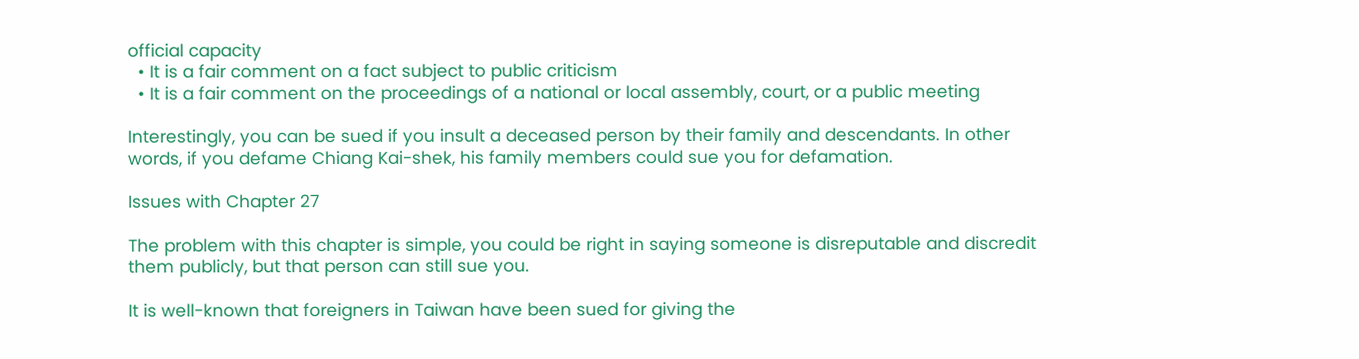official capacity
  • It is a fair comment on a fact subject to public criticism
  • It is a fair comment on the proceedings of a national or local assembly, court, or a public meeting

Interestingly, you can be sued if you insult a deceased person by their family and descendants. In other words, if you defame Chiang Kai-shek, his family members could sue you for defamation.

Issues with Chapter 27

The problem with this chapter is simple, you could be right in saying someone is disreputable and discredit them publicly, but that person can still sue you.

It is well-known that foreigners in Taiwan have been sued for giving the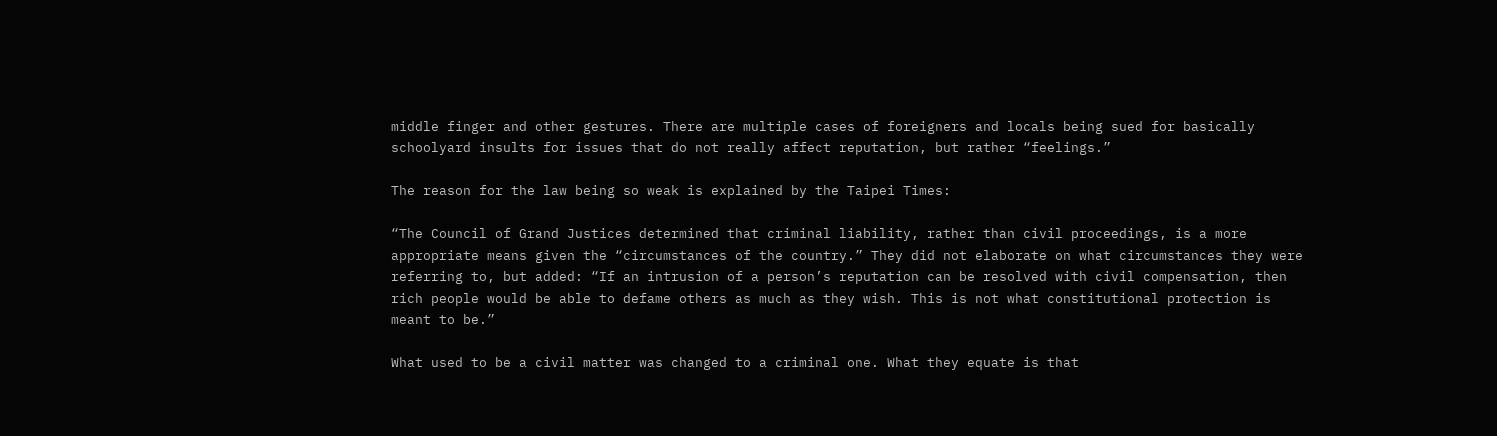middle finger and other gestures. There are multiple cases of foreigners and locals being sued for basically schoolyard insults for issues that do not really affect reputation, but rather “feelings.”

The reason for the law being so weak is explained by the Taipei Times:

“The Council of Grand Justices determined that criminal liability, rather than civil proceedings, is a more appropriate means given the “circumstances of the country.” They did not elaborate on what circumstances they were referring to, but added: “If an intrusion of a person’s reputation can be resolved with civil compensation, then rich people would be able to defame others as much as they wish. This is not what constitutional protection is meant to be.”

What used to be a civil matter was changed to a criminal one. What they equate is that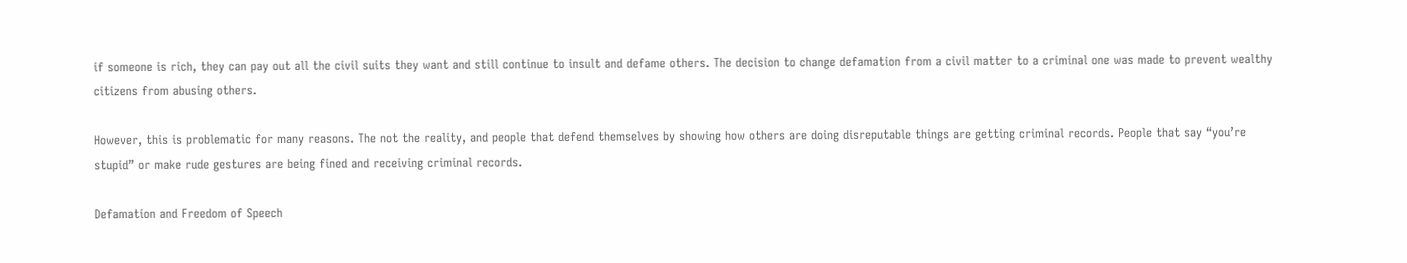if someone is rich, they can pay out all the civil suits they want and still continue to insult and defame others. The decision to change defamation from a civil matter to a criminal one was made to prevent wealthy citizens from abusing others.

However, this is problematic for many reasons. The not the reality, and people that defend themselves by showing how others are doing disreputable things are getting criminal records. People that say “you’re stupid” or make rude gestures are being fined and receiving criminal records.

Defamation and Freedom of Speech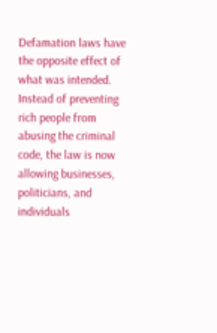Defamation laws have the opposite effect of what was intended. Instead of preventing rich people from abusing the criminal code, the law is now allowing businesses, politicians, and individuals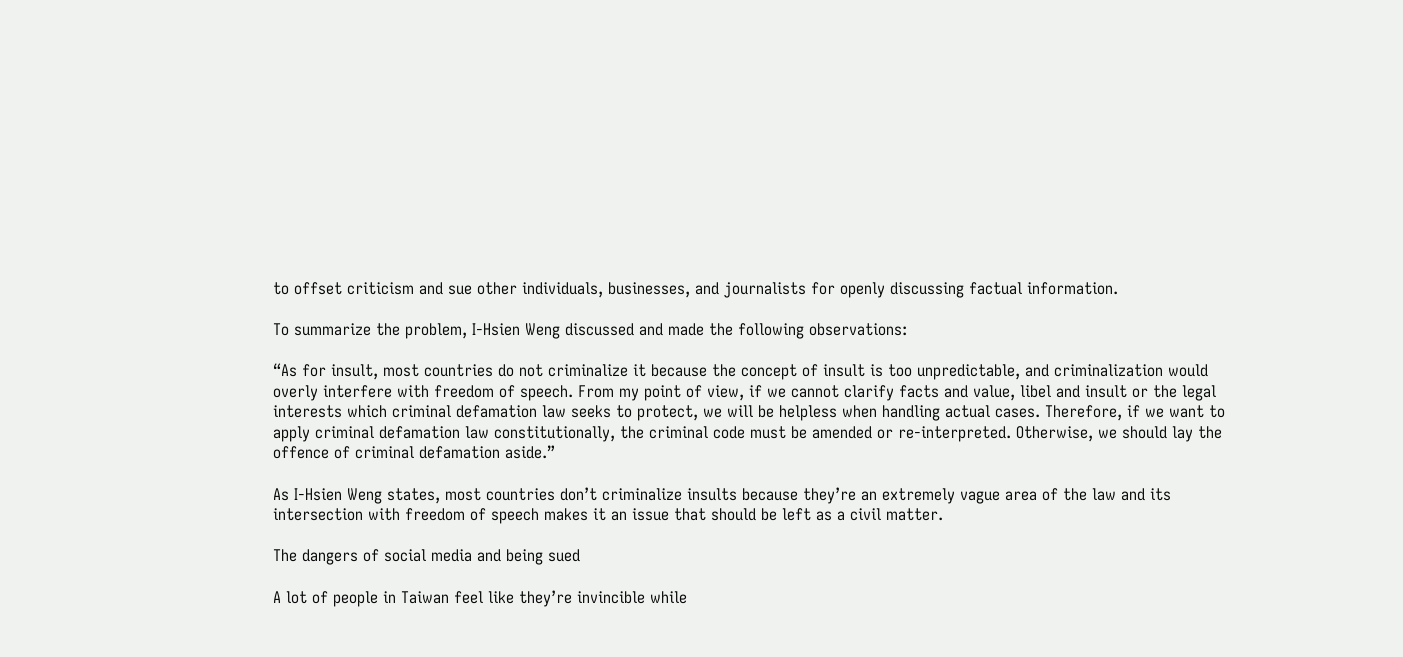to offset criticism and sue other individuals, businesses, and journalists for openly discussing factual information.

To summarize the problem, I-Hsien Weng discussed and made the following observations:

“As for insult, most countries do not criminalize it because the concept of insult is too unpredictable, and criminalization would overly interfere with freedom of speech. From my point of view, if we cannot clarify facts and value, libel and insult or the legal interests which criminal defamation law seeks to protect, we will be helpless when handling actual cases. Therefore, if we want to apply criminal defamation law constitutionally, the criminal code must be amended or re-interpreted. Otherwise, we should lay the offence of criminal defamation aside.”

As I-Hsien Weng states, most countries don’t criminalize insults because they’re an extremely vague area of the law and its intersection with freedom of speech makes it an issue that should be left as a civil matter.

The dangers of social media and being sued

A lot of people in Taiwan feel like they’re invincible while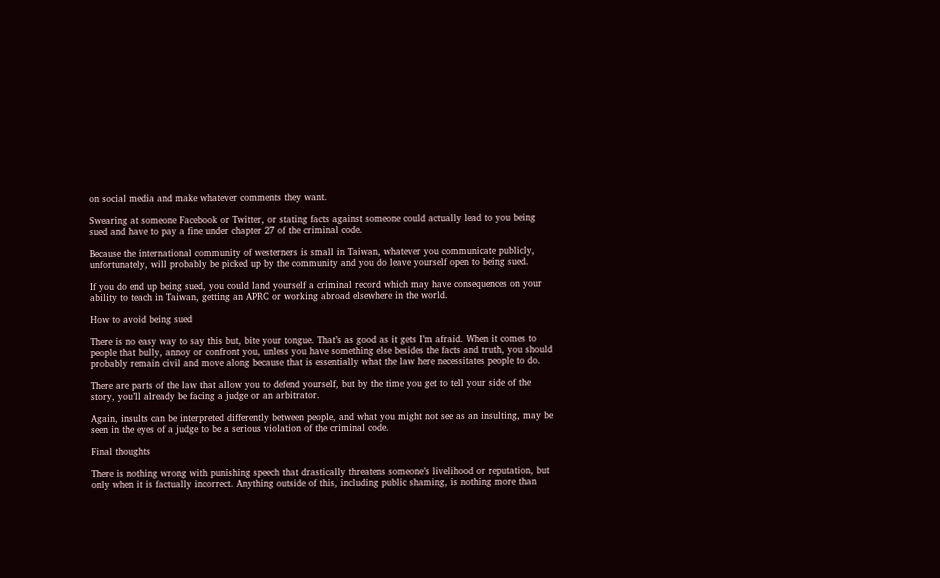on social media and make whatever comments they want.

Swearing at someone Facebook or Twitter, or stating facts against someone could actually lead to you being sued and have to pay a fine under chapter 27 of the criminal code.

Because the international community of westerners is small in Taiwan, whatever you communicate publicly, unfortunately, will probably be picked up by the community and you do leave yourself open to being sued.

If you do end up being sued, you could land yourself a criminal record which may have consequences on your ability to teach in Taiwan, getting an APRC or working abroad elsewhere in the world.

How to avoid being sued

There is no easy way to say this but, bite your tongue. That’s as good as it gets I’m afraid. When it comes to people that bully, annoy or confront you, unless you have something else besides the facts and truth, you should probably remain civil and move along because that is essentially what the law here necessitates people to do.

There are parts of the law that allow you to defend yourself, but by the time you get to tell your side of the story, you’ll already be facing a judge or an arbitrator.

Again, insults can be interpreted differently between people, and what you might not see as an insulting, may be seen in the eyes of a judge to be a serious violation of the criminal code.

Final thoughts

There is nothing wrong with punishing speech that drastically threatens someone’s livelihood or reputation, but only when it is factually incorrect. Anything outside of this, including public shaming, is nothing more than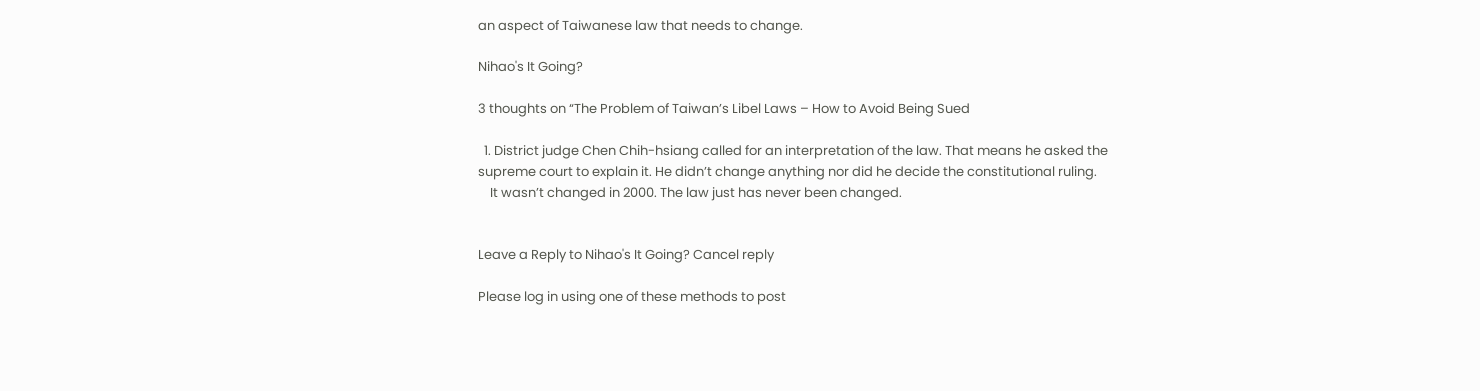an aspect of Taiwanese law that needs to change.

Nihao's It Going?

3 thoughts on “The Problem of Taiwan’s Libel Laws – How to Avoid Being Sued

  1. District judge Chen Chih-hsiang called for an interpretation of the law. That means he asked the supreme court to explain it. He didn’t change anything nor did he decide the constitutional ruling.
    It wasn’t changed in 2000. The law just has never been changed.


Leave a Reply to Nihao's It Going? Cancel reply

Please log in using one of these methods to post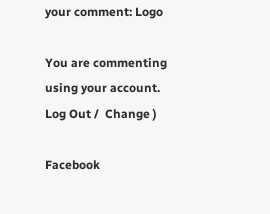your comment: Logo

You are commenting using your account. Log Out /  Change )

Facebook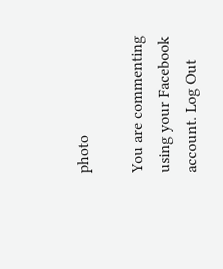photo

You are commenting using your Facebook account. Log Out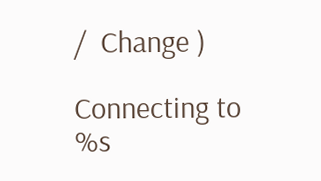/  Change )

Connecting to %s